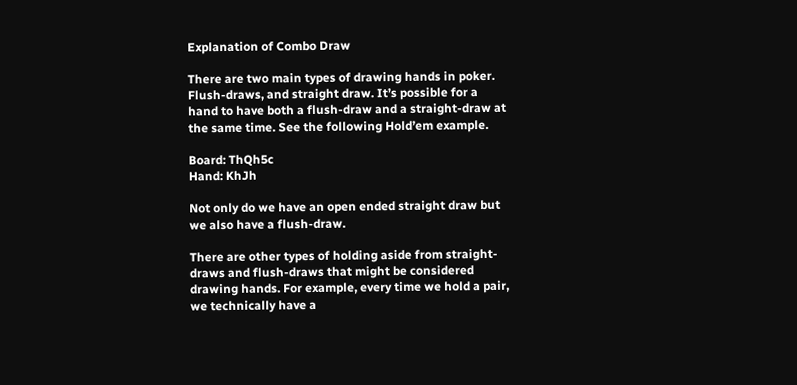Explanation of Combo Draw

There are two main types of drawing hands in poker. Flush-draws, and straight draw. It’s possible for a hand to have both a flush-draw and a straight-draw at the same time. See the following Hold’em example.

Board: ThQh5c
Hand: KhJh

Not only do we have an open ended straight draw but we also have a flush-draw.

There are other types of holding aside from straight-draws and flush-draws that might be considered drawing hands. For example, every time we hold a pair, we technically have a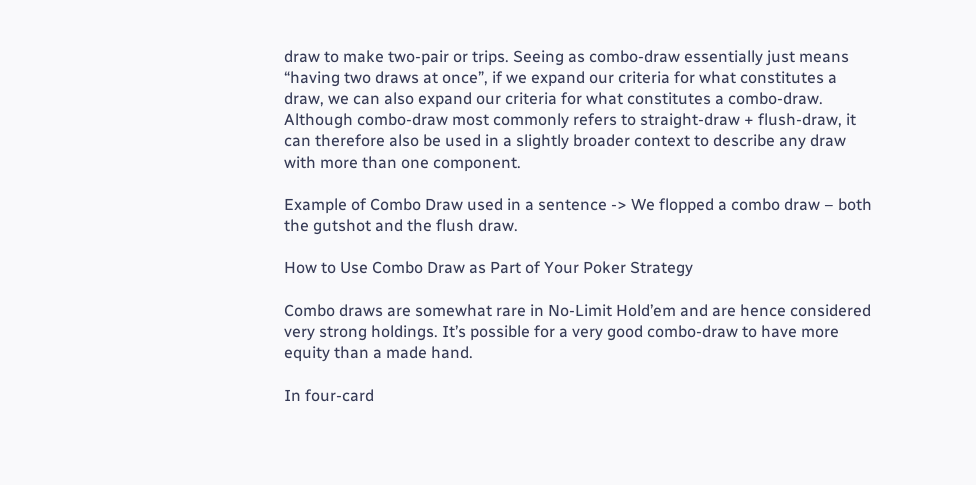draw to make two-pair or trips. Seeing as combo-draw essentially just means “having two draws at once”, if we expand our criteria for what constitutes a draw, we can also expand our criteria for what constitutes a combo-draw. Although combo-draw most commonly refers to straight-draw + flush-draw, it can therefore also be used in a slightly broader context to describe any draw with more than one component.

Example of Combo Draw used in a sentence -> We flopped a combo draw – both the gutshot and the flush draw.

How to Use Combo Draw as Part of Your Poker Strategy

Combo draws are somewhat rare in No-Limit Hold’em and are hence considered very strong holdings. It’s possible for a very good combo-draw to have more equity than a made hand.

In four-card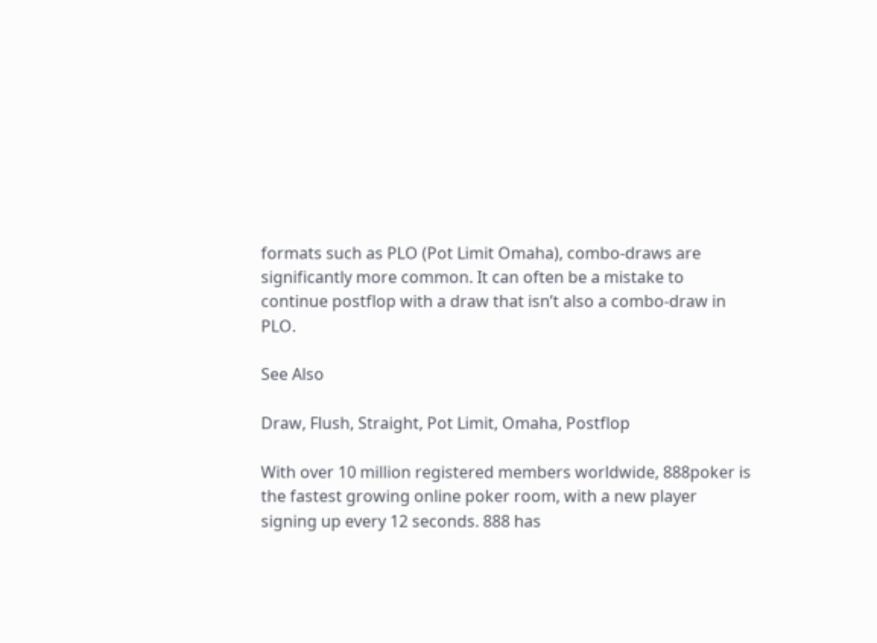formats such as PLO (Pot Limit Omaha), combo-draws are significantly more common. It can often be a mistake to continue postflop with a draw that isn’t also a combo-draw in PLO.

See Also

Draw, Flush, Straight, Pot Limit, Omaha, Postflop

With over 10 million registered members worldwide, 888poker is the fastest growing online poker room, with a new player signing up every 12 seconds. 888 has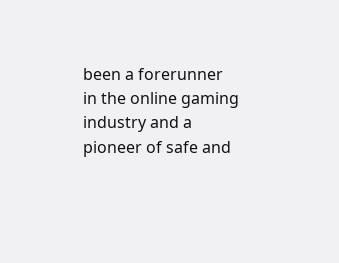been a forerunner in the online gaming industry and a pioneer of safe and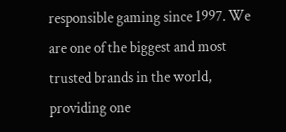responsible gaming since 1997. We are one of the biggest and most trusted brands in the world, providing one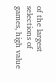of the largest selections of games, high value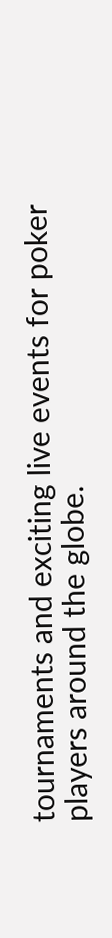tournaments and exciting live events for poker players around the globe.